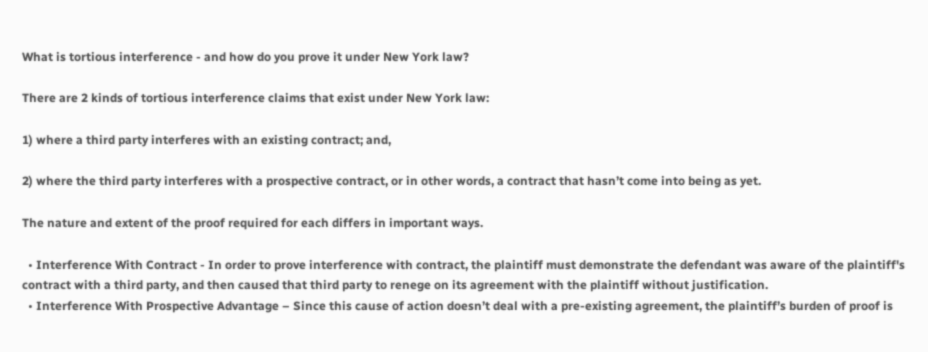What is tortious interference - and how do you prove it under New York law?

There are 2 kinds of tortious interference claims that exist under New York law:

1) where a third party interferes with an existing contract; and,

2) where the third party interferes with a prospective contract, or in other words, a contract that hasn’t come into being as yet.

The nature and extent of the proof required for each differs in important ways.

  • Interference With Contract - In order to prove interference with contract, the plaintiff must demonstrate the defendant was aware of the plaintiff's contract with a third party, and then caused that third party to renege on its agreement with the plaintiff without justification.
  • Interference With Prospective Advantage – Since this cause of action doesn’t deal with a pre-existing agreement, the plaintiff’s burden of proof is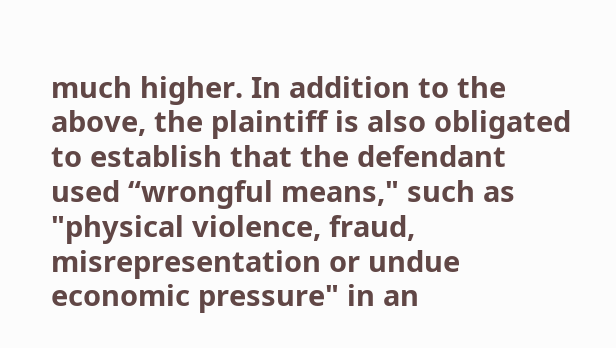much higher. In addition to the above, the plaintiff is also obligated to establish that the defendant used “wrongful means," such as "physical violence, fraud, misrepresentation or undue economic pressure" in an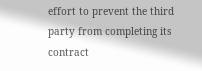effort to prevent the third party from completing its contract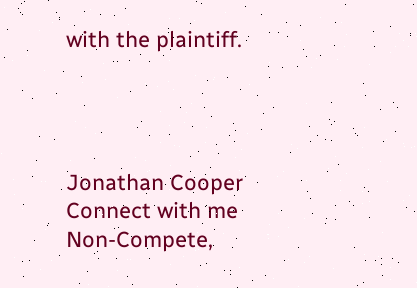with the plaintiff.




Jonathan Cooper
Connect with me
Non-Compete,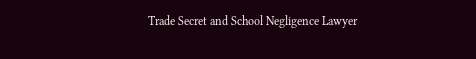Trade Secret and School Negligence Lawyer